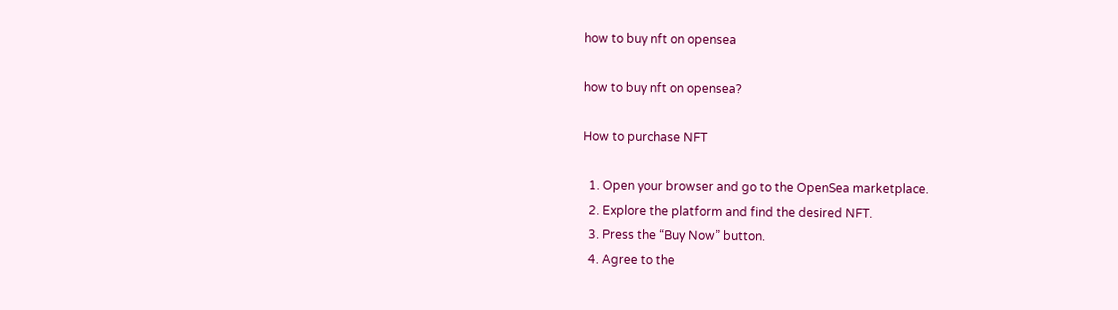how to buy nft on opensea

how to buy nft on opensea?

How to purchase NFT

  1. Open your browser and go to the OpenSea marketplace.
  2. Explore the platform and find the desired NFT.
  3. Press the “Buy Now” button.
  4. Agree to the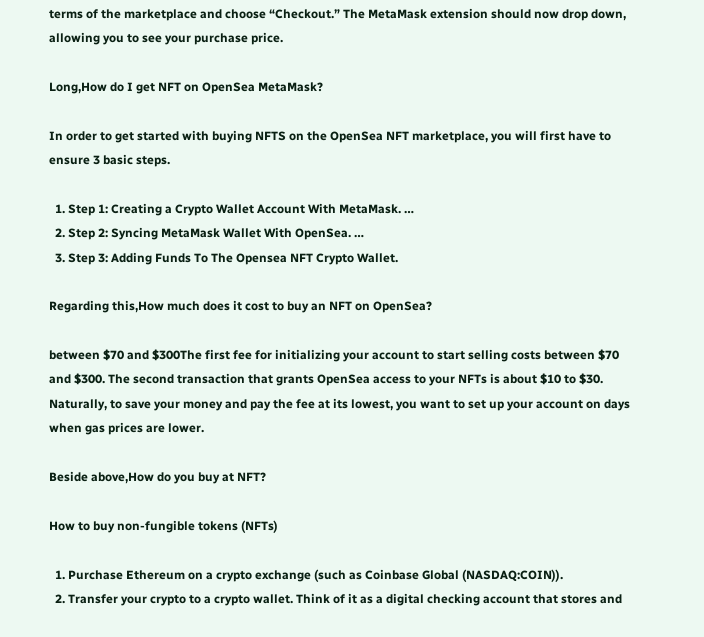terms of the marketplace and choose “Checkout.” The MetaMask extension should now drop down, allowing you to see your purchase price.

Long,How do I get NFT on OpenSea MetaMask?

In order to get started with buying NFTS on the OpenSea NFT marketplace, you will first have to ensure 3 basic steps.

  1. Step 1: Creating a Crypto Wallet Account With MetaMask. …
  2. Step 2: Syncing MetaMask Wallet With OpenSea. …
  3. Step 3: Adding Funds To The Opensea NFT Crypto Wallet.

Regarding this,How much does it cost to buy an NFT on OpenSea?

between $70 and $300The first fee for initializing your account to start selling costs between $70 and $300. The second transaction that grants OpenSea access to your NFTs is about $10 to $30. Naturally, to save your money and pay the fee at its lowest, you want to set up your account on days when gas prices are lower.

Beside above,How do you buy at NFT?

How to buy non-fungible tokens (NFTs)

  1. Purchase Ethereum on a crypto exchange (such as Coinbase Global (NASDAQ:COIN)).
  2. Transfer your crypto to a crypto wallet. Think of it as a digital checking account that stores and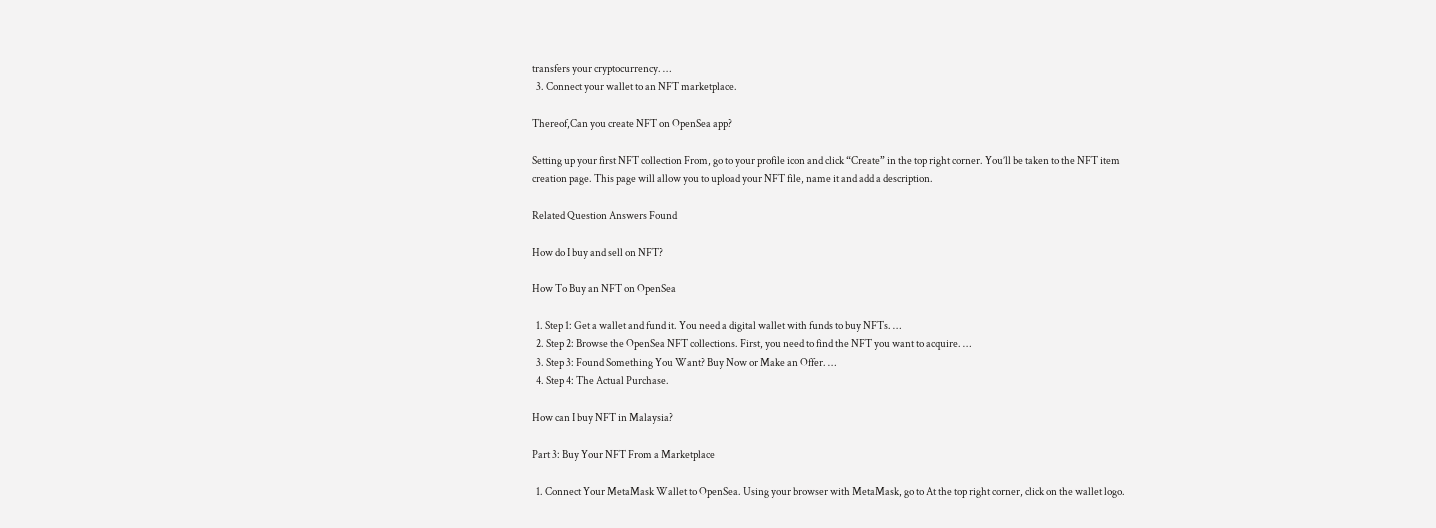transfers your cryptocurrency. …
  3. Connect your wallet to an NFT marketplace.

Thereof,Can you create NFT on OpenSea app?

Setting up your first NFT collection From, go to your profile icon and click “Create” in the top right corner. You’ll be taken to the NFT item creation page. This page will allow you to upload your NFT file, name it and add a description.

Related Question Answers Found

How do I buy and sell on NFT?

How To Buy an NFT on OpenSea

  1. Step 1: Get a wallet and fund it. You need a digital wallet with funds to buy NFTs. …
  2. Step 2: Browse the OpenSea NFT collections. First, you need to find the NFT you want to acquire. …
  3. Step 3: Found Something You Want? Buy Now or Make an Offer. …
  4. Step 4: The Actual Purchase.

How can I buy NFT in Malaysia?

Part 3: Buy Your NFT From a Marketplace

  1. Connect Your MetaMask Wallet to OpenSea. Using your browser with MetaMask, go to At the top right corner, click on the wallet logo.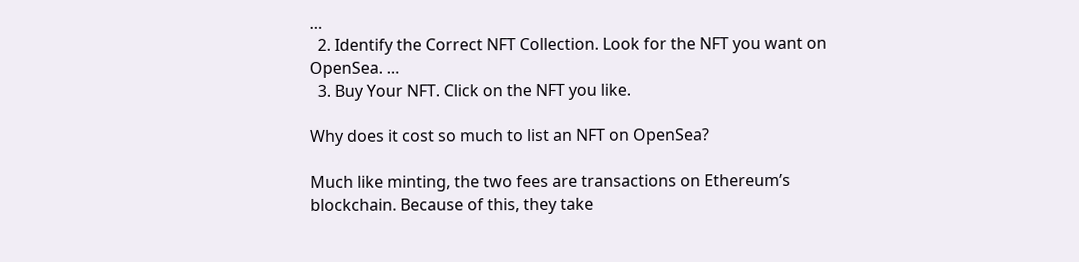…
  2. Identify the Correct NFT Collection. Look for the NFT you want on OpenSea. …
  3. Buy Your NFT. Click on the NFT you like.

Why does it cost so much to list an NFT on OpenSea?

Much like minting, the two fees are transactions on Ethereum’s blockchain. Because of this, they take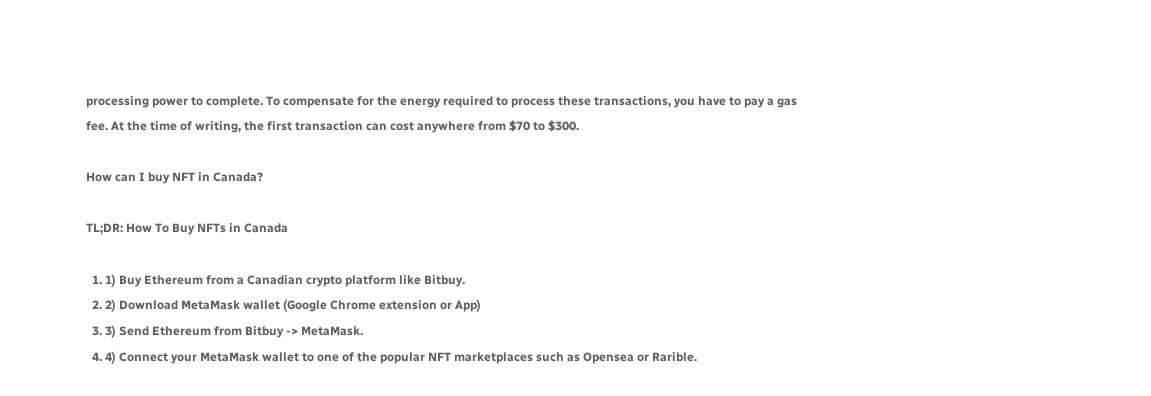processing power to complete. To compensate for the energy required to process these transactions, you have to pay a gas fee. At the time of writing, the first transaction can cost anywhere from $70 to $300.

How can I buy NFT in Canada?

TL;DR: How To Buy NFTs in Canada

  1. 1) Buy Ethereum from a Canadian crypto platform like Bitbuy.
  2. 2) Download MetaMask wallet (Google Chrome extension or App)
  3. 3) Send Ethereum from Bitbuy -> MetaMask.
  4. 4) Connect your MetaMask wallet to one of the popular NFT marketplaces such as Opensea or Rarible.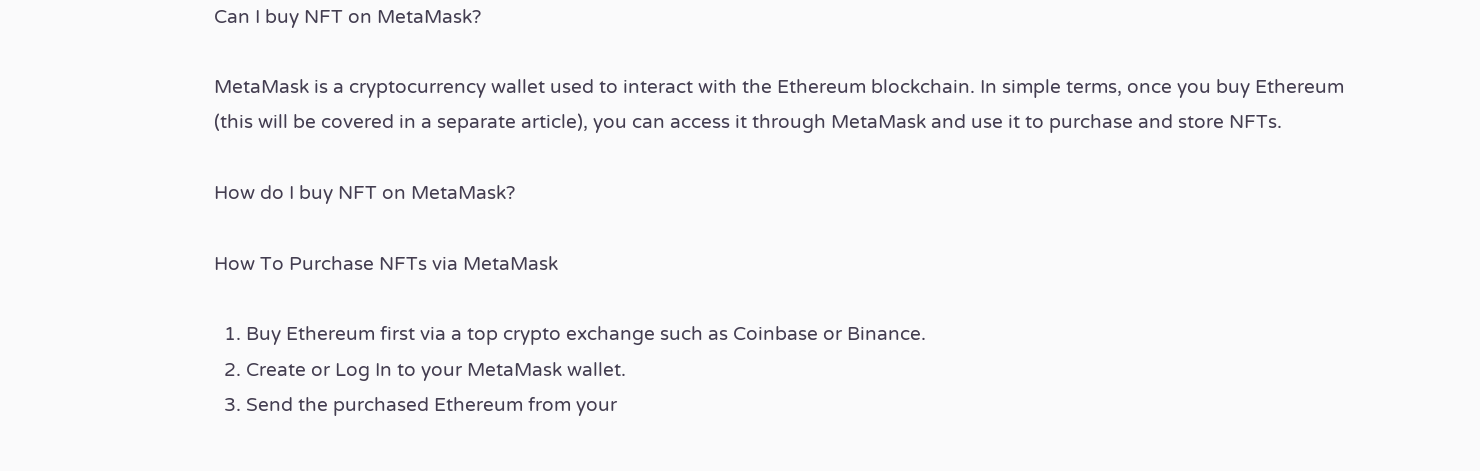Can I buy NFT on MetaMask?

MetaMask is a cryptocurrency wallet used to interact with the Ethereum blockchain. In simple terms, once you buy Ethereum (this will be covered in a separate article), you can access it through MetaMask and use it to purchase and store NFTs.

How do I buy NFT on MetaMask?

How To Purchase NFTs via MetaMask

  1. Buy Ethereum first via a top crypto exchange such as Coinbase or Binance.
  2. Create or Log In to your MetaMask wallet.
  3. Send the purchased Ethereum from your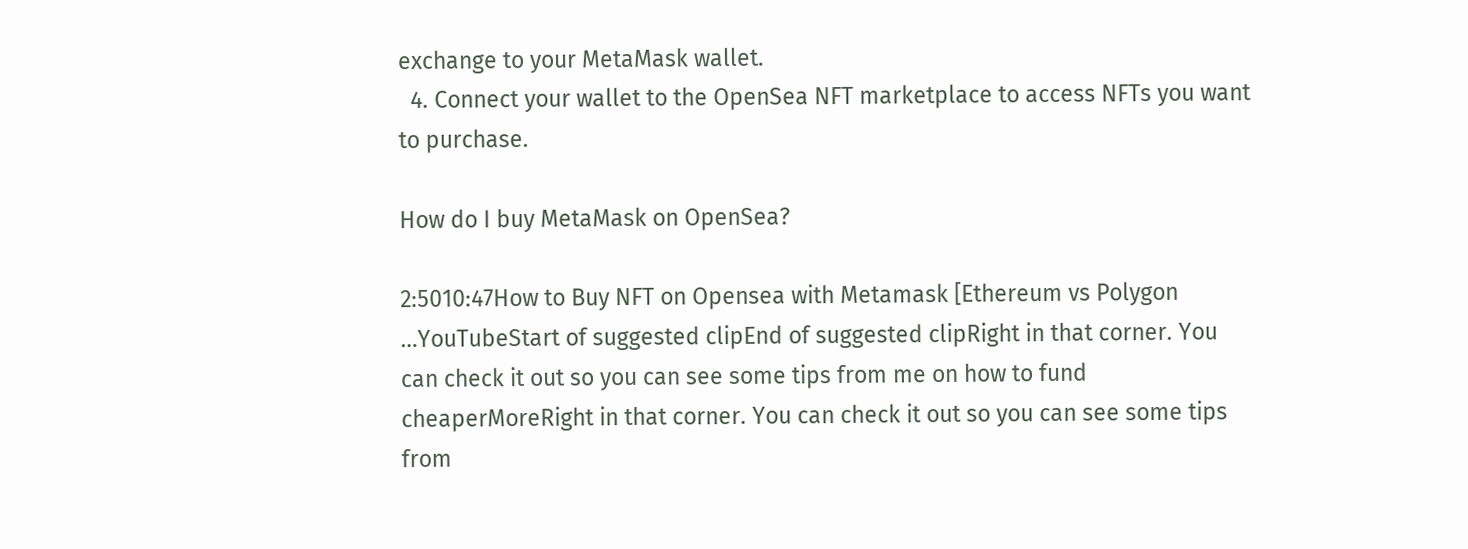exchange to your MetaMask wallet.
  4. Connect your wallet to the OpenSea NFT marketplace to access NFTs you want to purchase.

How do I buy MetaMask on OpenSea?

2:5010:47How to Buy NFT on Opensea with Metamask [Ethereum vs Polygon …YouTubeStart of suggested clipEnd of suggested clipRight in that corner. You can check it out so you can see some tips from me on how to fund cheaperMoreRight in that corner. You can check it out so you can see some tips from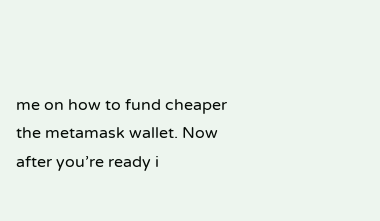me on how to fund cheaper the metamask wallet. Now after you’re ready i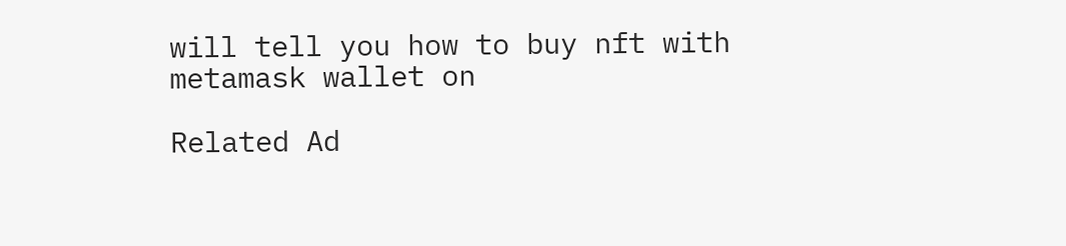will tell you how to buy nft with metamask wallet on

Related Ad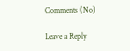Comments (No)

Leave a Reply